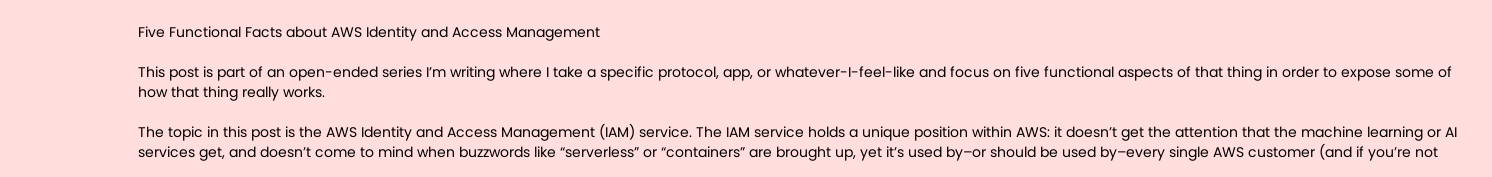Five Functional Facts about AWS Identity and Access Management

This post is part of an open-ended series I’m writing where I take a specific protocol, app, or whatever-I-feel-like and focus on five functional aspects of that thing in order to expose some of how that thing really works.

The topic in this post is the AWS Identity and Access Management (IAM) service. The IAM service holds a unique position within AWS: it doesn’t get the attention that the machine learning or AI services get, and doesn’t come to mind when buzzwords like “serverless” or “containers” are brought up, yet it’s used by–or should be used by–every single AWS customer (and if you’re not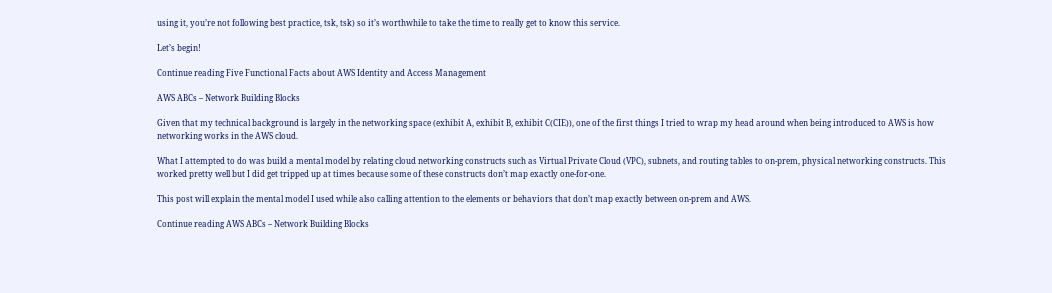using it, you’re not following best practice, tsk, tsk) so it’s worthwhile to take the time to really get to know this service.

Let’s begin!

Continue reading Five Functional Facts about AWS Identity and Access Management

AWS ABCs – Network Building Blocks

Given that my technical background is largely in the networking space (exhibit A, exhibit B, exhibit C(CIE)), one of the first things I tried to wrap my head around when being introduced to AWS is how networking works in the AWS cloud.

What I attempted to do was build a mental model by relating cloud networking constructs such as Virtual Private Cloud (VPC), subnets, and routing tables to on-prem, physical networking constructs. This worked pretty well but I did get tripped up at times because some of these constructs don’t map exactly one-for-one.

This post will explain the mental model I used while also calling attention to the elements or behaviors that don’t map exactly between on-prem and AWS.

Continue reading AWS ABCs – Network Building Blocks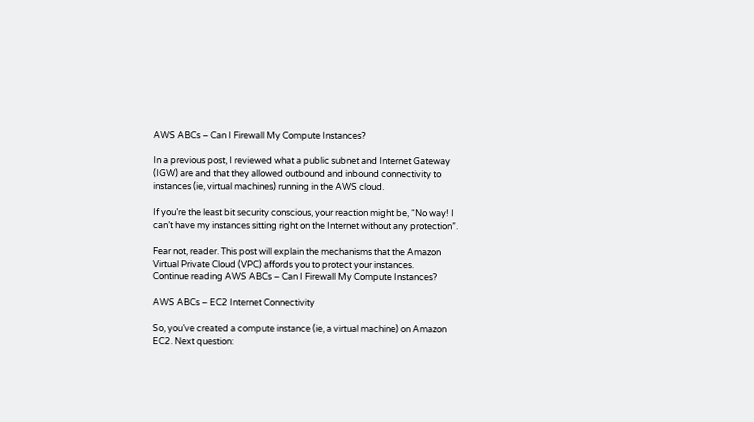AWS ABCs – Can I Firewall My Compute Instances?

In a previous post, I reviewed what a public subnet and Internet Gateway (IGW) are and that they allowed outbound and inbound connectivity to instances (ie, virtual machines) running in the AWS cloud.

If you’re the least bit security conscious, your reaction might be, “No way! I can’t have my instances sitting right on the Internet without any protection”.

Fear not, reader. This post will explain the mechanisms that the Amazon Virtual Private Cloud (VPC) affords you to protect your instances.
Continue reading AWS ABCs – Can I Firewall My Compute Instances?

AWS ABCs – EC2 Internet Connectivity

So, you’ve created a compute instance (ie, a virtual machine) on Amazon EC2. Next question: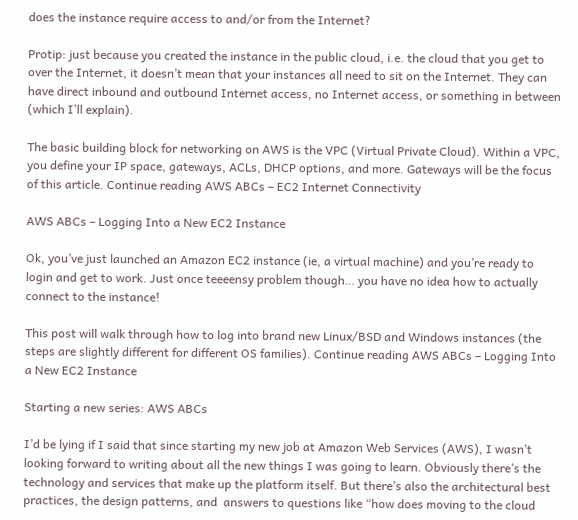does the instance require access to and/or from the Internet?

Protip: just because you created the instance in the public cloud, i.e. the cloud that you get to over the Internet, it doesn’t mean that your instances all need to sit on the Internet. They can have direct inbound and outbound Internet access, no Internet access, or something in between (which I’ll explain).

The basic building block for networking on AWS is the VPC (Virtual Private Cloud). Within a VPC, you define your IP space, gateways, ACLs, DHCP options, and more. Gateways will be the focus of this article. Continue reading AWS ABCs – EC2 Internet Connectivity

AWS ABCs – Logging Into a New EC2 Instance

Ok, you’ve just launched an Amazon EC2 instance (ie, a virtual machine) and you’re ready to login and get to work. Just once teeeensy problem though… you have no idea how to actually connect to the instance!

This post will walk through how to log into brand new Linux/BSD and Windows instances (the steps are slightly different for different OS families). Continue reading AWS ABCs – Logging Into a New EC2 Instance

Starting a new series: AWS ABCs

I’d be lying if I said that since starting my new job at Amazon Web Services (AWS), I wasn’t looking forward to writing about all the new things I was going to learn. Obviously there’s the technology and services that make up the platform itself. But there’s also the architectural best practices, the design patterns, and  answers to questions like “how does moving to the cloud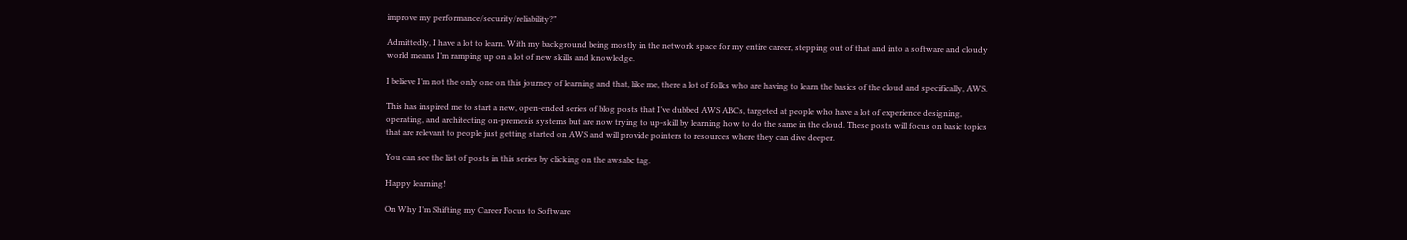improve my performance/security/reliability?”

Admittedly, I have a lot to learn. With my background being mostly in the network space for my entire career, stepping out of that and into a software and cloudy world means I’m ramping up on a lot of new skills and knowledge.

I believe I’m not the only one on this journey of learning and that, like me, there a lot of folks who are having to learn the basics of the cloud and specifically, AWS.

This has inspired me to start a new, open-ended series of blog posts that I’ve dubbed AWS ABCs, targeted at people who have a lot of experience designing, operating, and architecting on-premesis systems but are now trying to up-skill by learning how to do the same in the cloud. These posts will focus on basic topics that are relevant to people just getting started on AWS and will provide pointers to resources where they can dive deeper.

You can see the list of posts in this series by clicking on the awsabc tag.

Happy learning!

On Why I’m Shifting my Career Focus to Software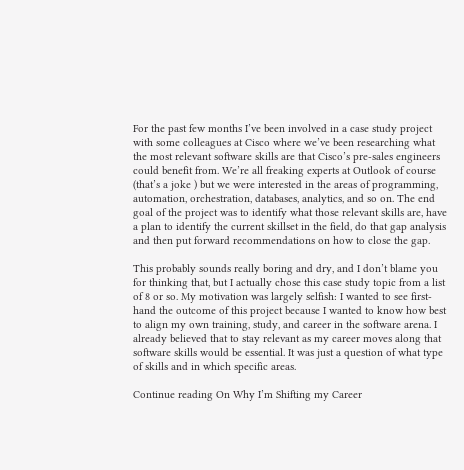For the past few months I’ve been involved in a case study project with some colleagues at Cisco where we’ve been researching what the most relevant software skills are that Cisco’s pre-sales engineers could benefit from. We’re all freaking experts at Outlook of course (that’s a joke ) but we were interested in the areas of programming, automation, orchestration, databases, analytics, and so on. The end goal of the project was to identify what those relevant skills are, have a plan to identify the current skillset in the field, do that gap analysis and then put forward recommendations on how to close the gap.

This probably sounds really boring and dry, and I don’t blame you for thinking that, but I actually chose this case study topic from a list of 8 or so. My motivation was largely selfish: I wanted to see first-hand the outcome of this project because I wanted to know how best to align my own training, study, and career in the software arena. I already believed that to stay relevant as my career moves along that software skills would be essential. It was just a question of what type of skills and in which specific areas.

Continue reading On Why I’m Shifting my Career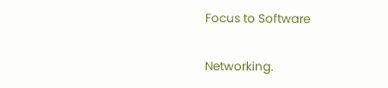Focus to Software

Networking.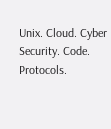Unix. Cloud. Cyber Security. Code. Protocols.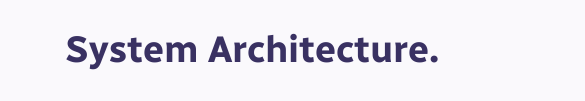System Architecture.